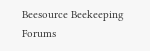Beesource Beekeeping Forums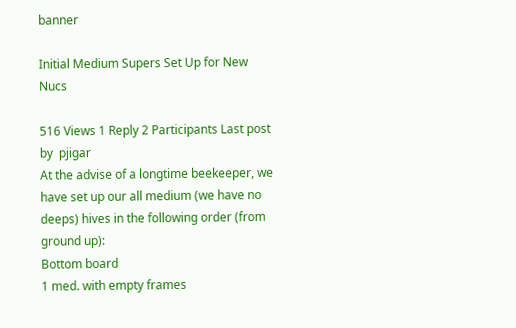banner

Initial Medium Supers Set Up for New Nucs

516 Views 1 Reply 2 Participants Last post by  pjigar
At the advise of a longtime beekeeper, we have set up our all medium (we have no deeps) hives in the following order (from ground up):
Bottom board
1 med. with empty frames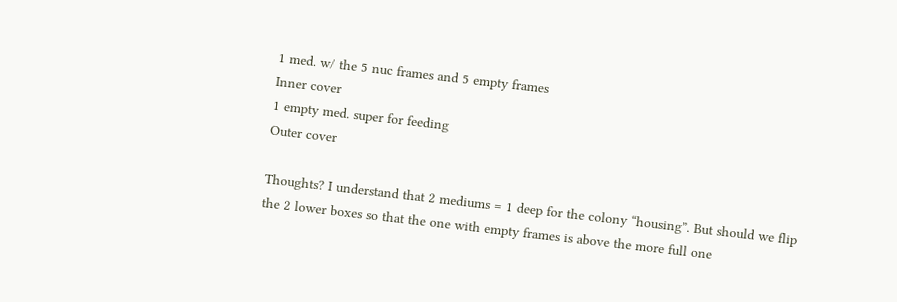1 med. w/ the 5 nuc frames and 5 empty frames
Inner cover
1 empty med. super for feeding
Outer cover

Thoughts? I understand that 2 mediums = 1 deep for the colony “housing”. But should we flip the 2 lower boxes so that the one with empty frames is above the more full one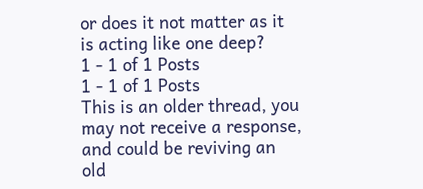or does it not matter as it is acting like one deep?
1 - 1 of 1 Posts
1 - 1 of 1 Posts
This is an older thread, you may not receive a response, and could be reviving an old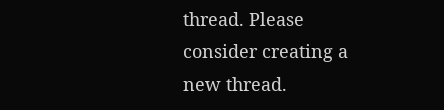thread. Please consider creating a new thread.